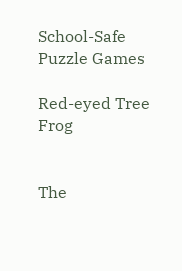School-Safe Puzzle Games

Red-eyed Tree Frog


The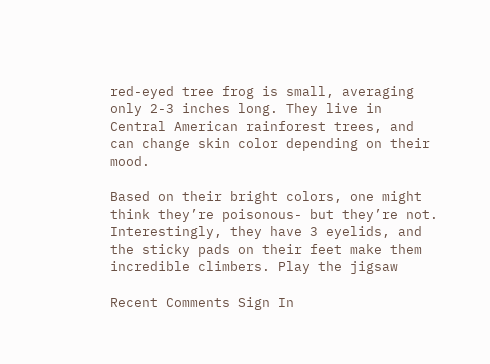red-eyed tree frog is small, averaging only 2-3 inches long. They live in Central American rainforest trees, and can change skin color depending on their mood.

Based on their bright colors, one might think they’re poisonous- but they’re not. Interestingly, they have 3 eyelids, and the sticky pads on their feet make them incredible climbers. Play the jigsaw

Recent Comments Sign In